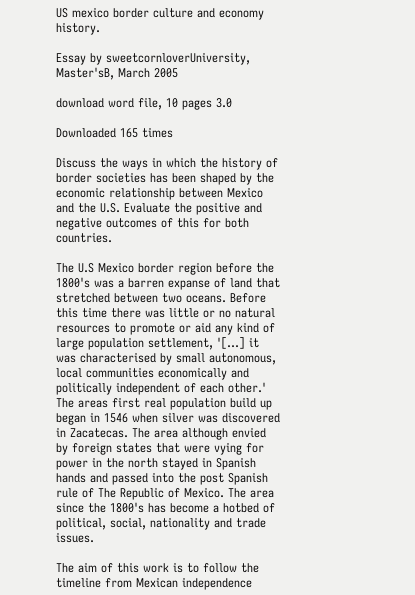US mexico border culture and economy history.

Essay by sweetcornloverUniversity, Master'sB, March 2005

download word file, 10 pages 3.0

Downloaded 165 times

Discuss the ways in which the history of border societies has been shaped by the economic relationship between Mexico and the U.S. Evaluate the positive and negative outcomes of this for both countries.

The U.S Mexico border region before the 1800's was a barren expanse of land that stretched between two oceans. Before this time there was little or no natural resources to promote or aid any kind of large population settlement, '[...] it was characterised by small autonomous, local communities economically and politically independent of each other.' The areas first real population build up began in 1546 when silver was discovered in Zacatecas. The area although envied by foreign states that were vying for power in the north stayed in Spanish hands and passed into the post Spanish rule of The Republic of Mexico. The area since the 1800's has become a hotbed of political, social, nationality and trade issues.

The aim of this work is to follow the timeline from Mexican independence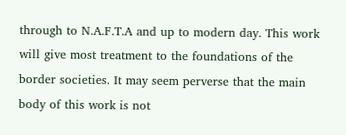through to N.A.F.T.A and up to modern day. This work will give most treatment to the foundations of the border societies. It may seem perverse that the main body of this work is not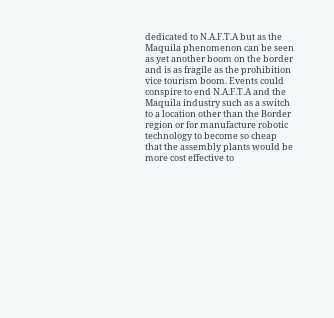dedicated to N.A.F.T.A but as the Maquila phenomenon can be seen as yet another boom on the border and is as fragile as the prohibition vice tourism boom. Events could conspire to end N.A.F.T.A and the Maquila industry such as a switch to a location other than the Border region or for manufacture robotic technology to become so cheap that the assembly plants would be more cost effective to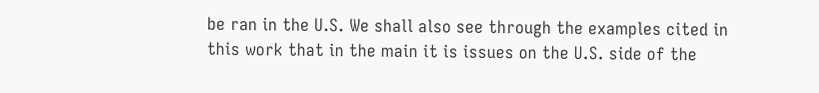be ran in the U.S. We shall also see through the examples cited in this work that in the main it is issues on the U.S. side of the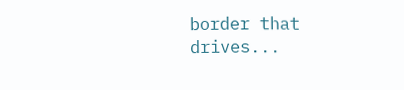border that drives...